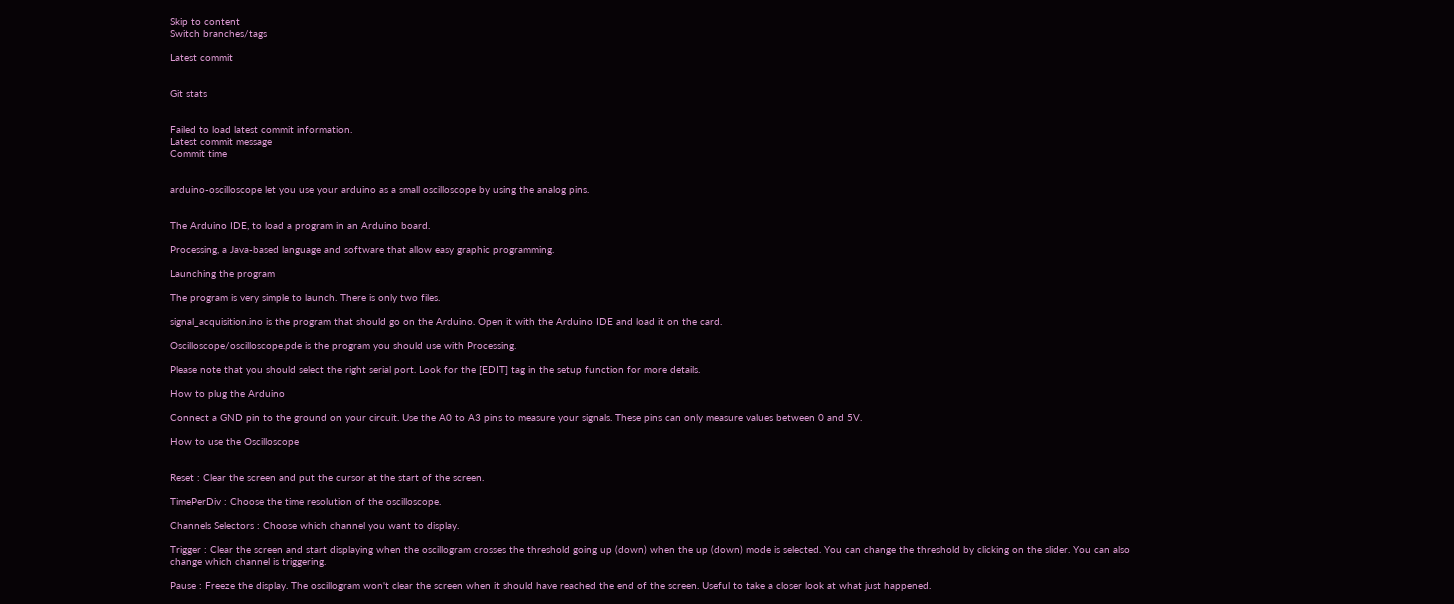Skip to content
Switch branches/tags

Latest commit


Git stats


Failed to load latest commit information.
Latest commit message
Commit time


arduino-oscilloscope let you use your arduino as a small oscilloscope by using the analog pins.


The Arduino IDE, to load a program in an Arduino board.

Processing, a Java-based language and software that allow easy graphic programming.

Launching the program

The program is very simple to launch. There is only two files.

signal_acquisition.ino is the program that should go on the Arduino. Open it with the Arduino IDE and load it on the card.

Oscilloscope/oscilloscope.pde is the program you should use with Processing.

Please note that you should select the right serial port. Look for the [EDIT] tag in the setup function for more details.

How to plug the Arduino

Connect a GND pin to the ground on your circuit. Use the A0 to A3 pins to measure your signals. These pins can only measure values between 0 and 5V.

How to use the Oscilloscope


Reset : Clear the screen and put the cursor at the start of the screen.

TimePerDiv : Choose the time resolution of the oscilloscope.

Channels Selectors : Choose which channel you want to display.

Trigger : Clear the screen and start displaying when the oscillogram crosses the threshold going up (down) when the up (down) mode is selected. You can change the threshold by clicking on the slider. You can also change which channel is triggering.

Pause : Freeze the display. The oscillogram won't clear the screen when it should have reached the end of the screen. Useful to take a closer look at what just happened.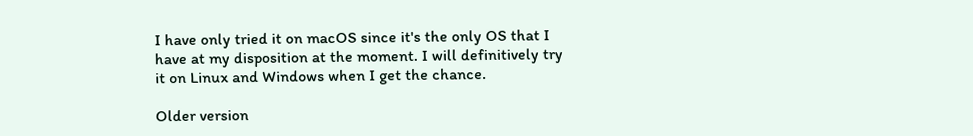I have only tried it on macOS since it's the only OS that I have at my disposition at the moment. I will definitively try it on Linux and Windows when I get the chance.

Older version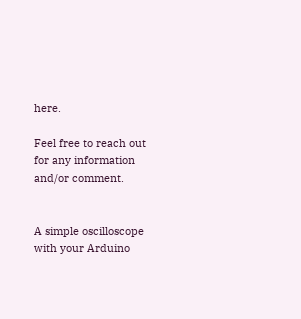here.

Feel free to reach out for any information and/or comment.


A simple oscilloscope with your Arduino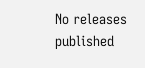No releases published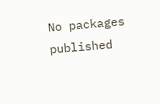No packages published